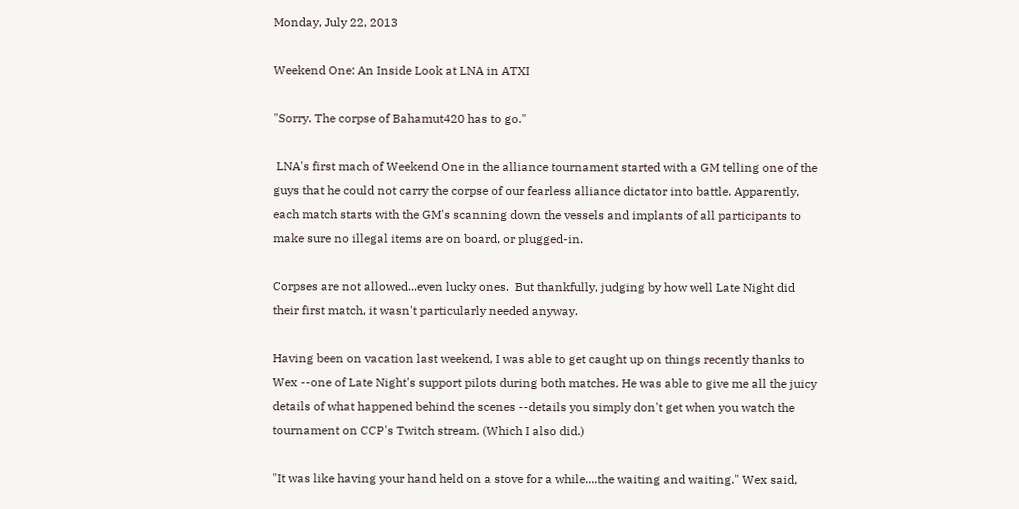Monday, July 22, 2013

Weekend One: An Inside Look at LNA in ATXI

"Sorry. The corpse of Bahamut420 has to go."

 LNA's first mach of Weekend One in the alliance tournament started with a GM telling one of the guys that he could not carry the corpse of our fearless alliance dictator into battle. Apparently, each match starts with the GM's scanning down the vessels and implants of all participants to make sure no illegal items are on board, or plugged-in.

Corpses are not allowed...even lucky ones.  But thankfully, judging by how well Late Night did their first match, it wasn't particularly needed anyway.

Having been on vacation last weekend, I was able to get caught up on things recently thanks to Wex --one of Late Night's support pilots during both matches. He was able to give me all the juicy details of what happened behind the scenes --details you simply don't get when you watch the tournament on CCP's Twitch stream. (Which I also did.)

"It was like having your hand held on a stove for a while....the waiting and waiting." Wex said,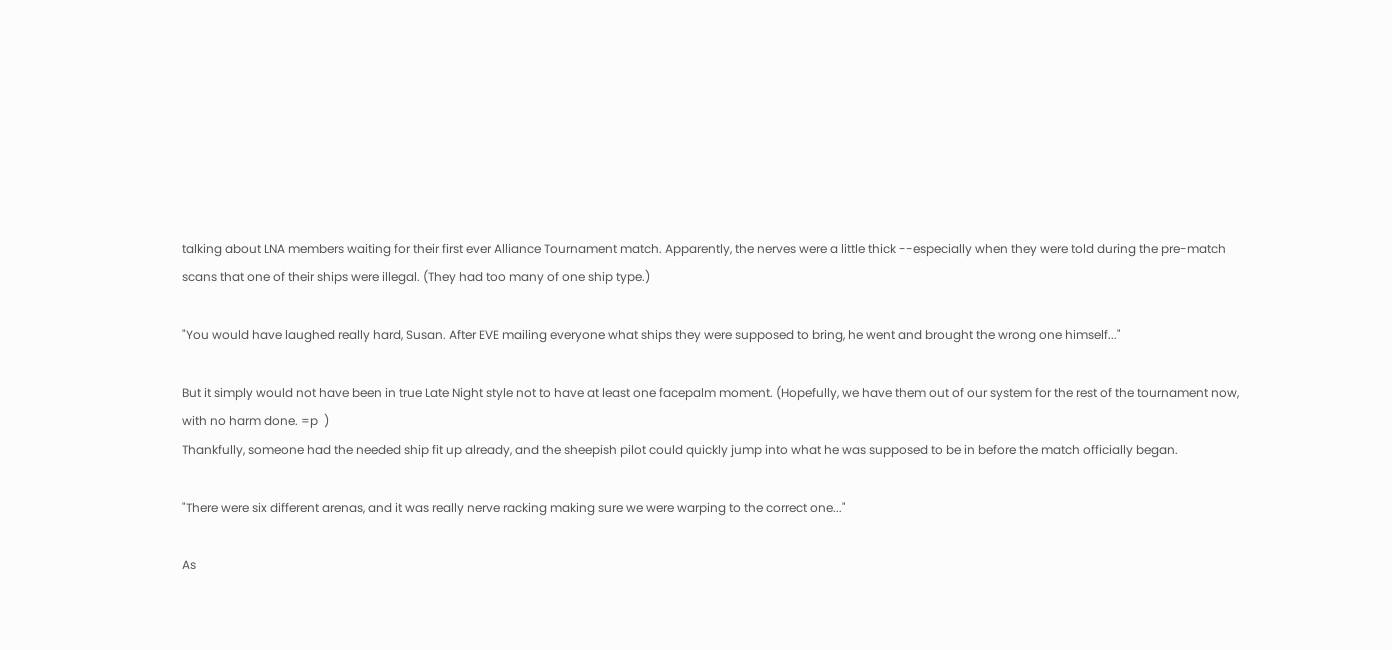talking about LNA members waiting for their first ever Alliance Tournament match. Apparently, the nerves were a little thick --especially when they were told during the pre-match scans that one of their ships were illegal. (They had too many of one ship type.)

"You would have laughed really hard, Susan. After EVE mailing everyone what ships they were supposed to bring, he went and brought the wrong one himself..."

But it simply would not have been in true Late Night style not to have at least one facepalm moment. (Hopefully, we have them out of our system for the rest of the tournament now, with no harm done. =p  )
Thankfully, someone had the needed ship fit up already, and the sheepish pilot could quickly jump into what he was supposed to be in before the match officially began.

"There were six different arenas, and it was really nerve racking making sure we were warping to the correct one..."

As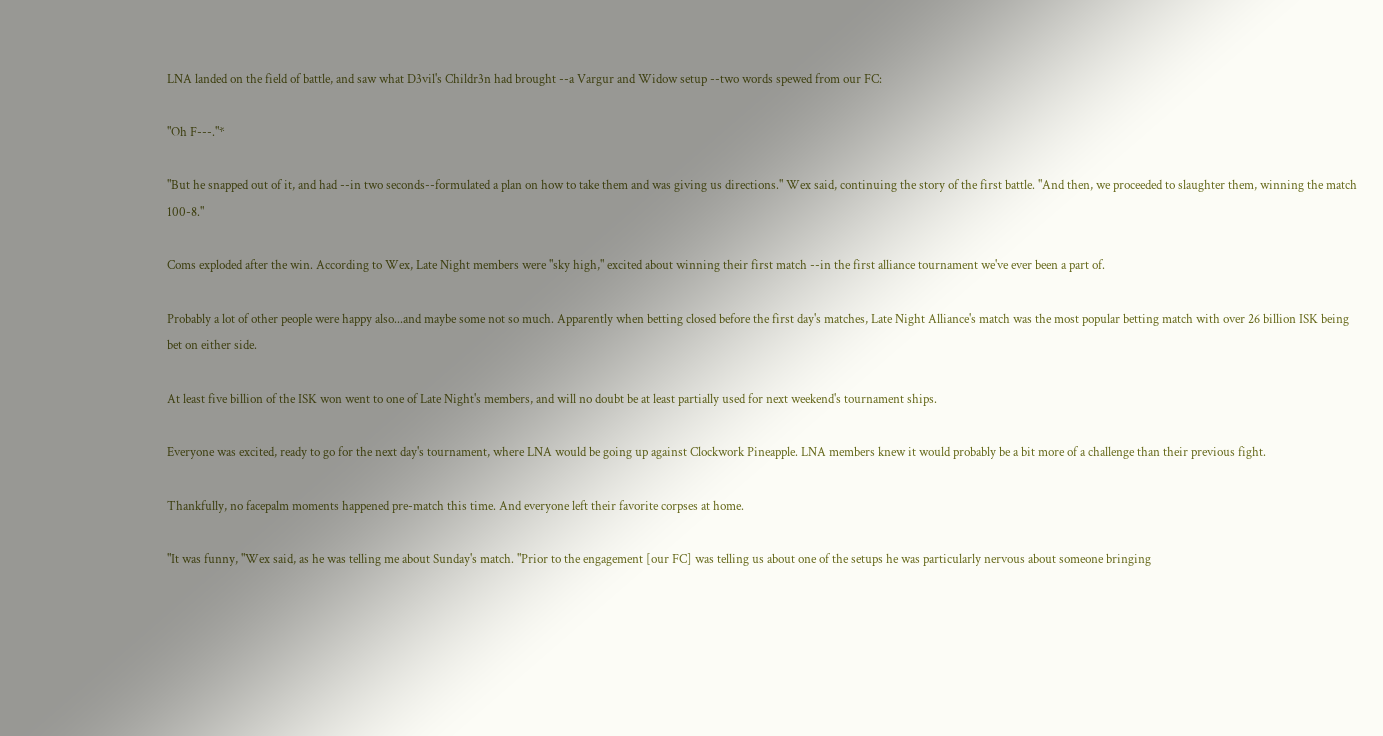LNA landed on the field of battle, and saw what D3vil's Childr3n had brought --a Vargur and Widow setup --two words spewed from our FC:

"Oh F---."*

"But he snapped out of it, and had --in two seconds--formulated a plan on how to take them and was giving us directions." Wex said, continuing the story of the first battle. "And then, we proceeded to slaughter them, winning the match 100-8."

Coms exploded after the win. According to Wex, Late Night members were "sky high," excited about winning their first match --in the first alliance tournament we've ever been a part of.

Probably a lot of other people were happy also...and maybe some not so much. Apparently when betting closed before the first day's matches, Late Night Alliance's match was the most popular betting match with over 26 billion ISK being bet on either side.

At least five billion of the ISK won went to one of Late Night's members, and will no doubt be at least partially used for next weekend's tournament ships.

Everyone was excited, ready to go for the next day's tournament, where LNA would be going up against Clockwork Pineapple. LNA members knew it would probably be a bit more of a challenge than their previous fight.

Thankfully, no facepalm moments happened pre-match this time. And everyone left their favorite corpses at home.

"It was funny, "Wex said, as he was telling me about Sunday's match. "Prior to the engagement [our FC] was telling us about one of the setups he was particularly nervous about someone bringing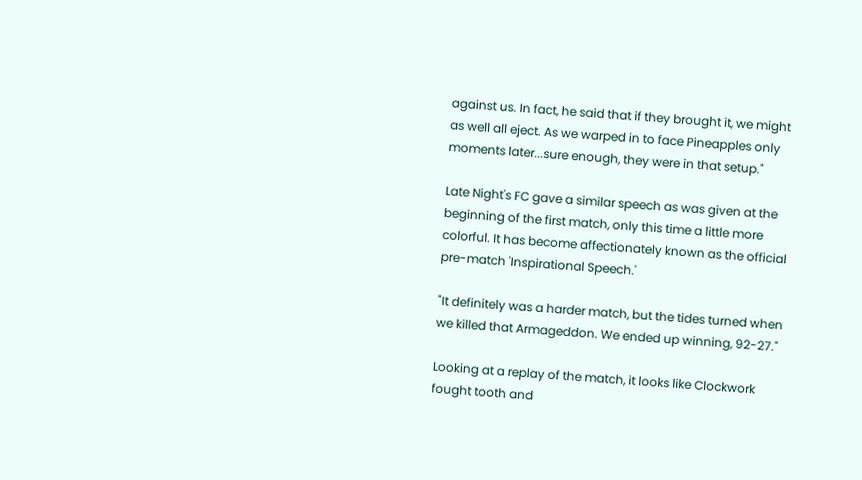against us. In fact, he said that if they brought it, we might as well all eject. As we warped in to face Pineapples only moments later...sure enough, they were in that setup."

Late Night's FC gave a similar speech as was given at the beginning of the first match, only this time a little more colorful. It has become affectionately known as the official pre-match 'Inspirational Speech.'

"It definitely was a harder match, but the tides turned when we killed that Armageddon. We ended up winning, 92-27."

Looking at a replay of the match, it looks like Clockwork fought tooth and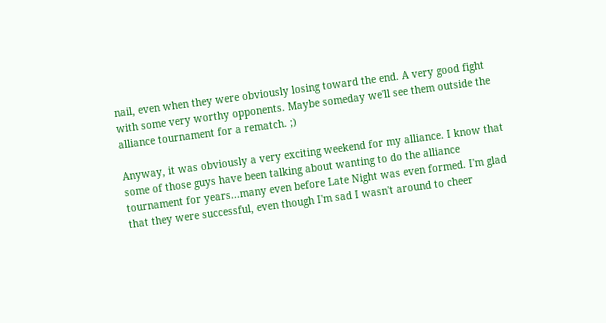nail, even when they were obviously losing toward the end. A very good fight with some very worthy opponents. Maybe someday we'll see them outside the alliance tournament for a rematch. ;)

Anyway, it was obviously a very exciting weekend for my alliance. I know that some of those guys have been talking about wanting to do the alliance tournament for years...many even before Late Night was even formed. I'm glad that they were successful, even though I'm sad I wasn't around to cheer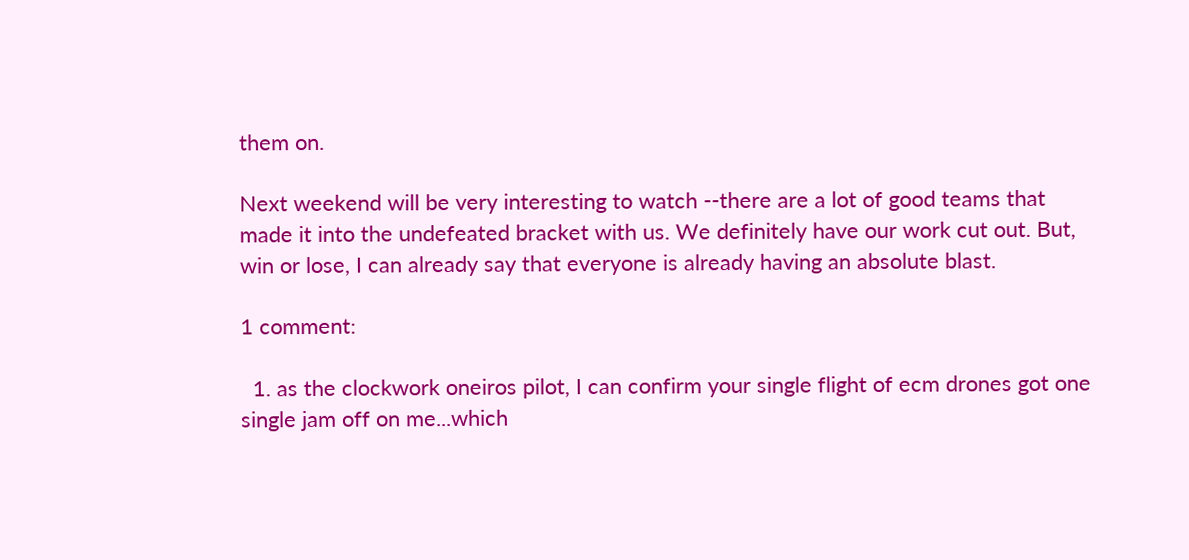them on.

Next weekend will be very interesting to watch --there are a lot of good teams that made it into the undefeated bracket with us. We definitely have our work cut out. But, win or lose, I can already say that everyone is already having an absolute blast.

1 comment:

  1. as the clockwork oneiros pilot, I can confirm your single flight of ecm drones got one single jam off on me...which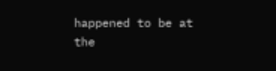happened to be at the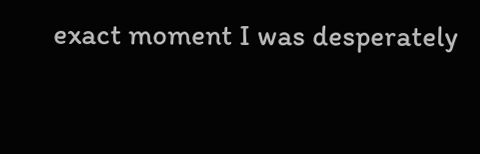exact moment I was desperately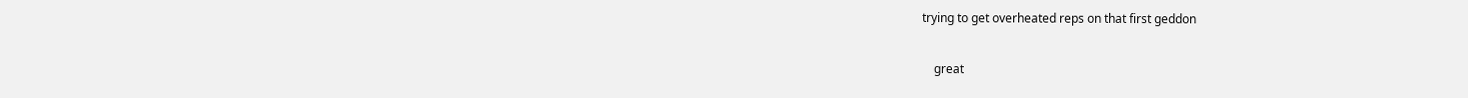trying to get overheated reps on that first geddon

    great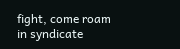fight, come roam in syndicate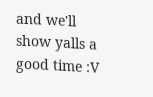and we'll show yalls a good time :V